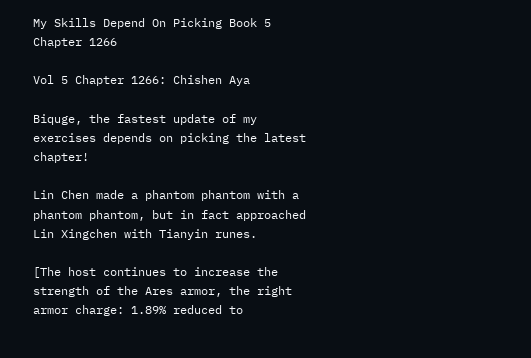My Skills Depend On Picking Book 5 Chapter 1266

Vol 5 Chapter 1266: Chishen Aya

Biquge, the fastest update of my exercises depends on picking the latest chapter!

Lin Chen made a phantom phantom with a phantom phantom, but in fact approached Lin Xingchen with Tianyin runes.

[The host continues to increase the strength of the Ares armor, the right armor charge: 1.89% reduced to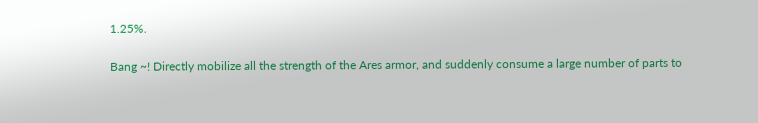1.25%.

Bang ~! Directly mobilize all the strength of the Ares armor, and suddenly consume a large number of parts to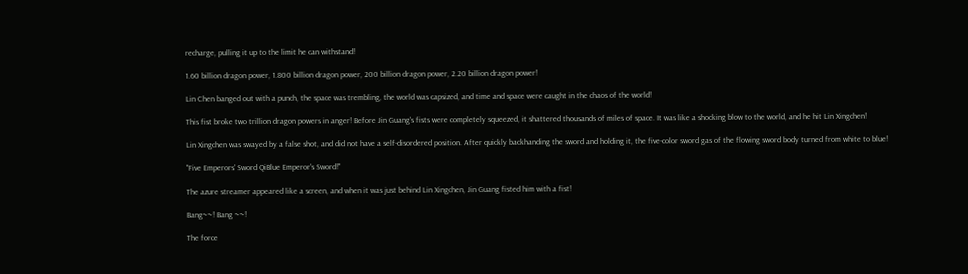recharge, pulling it up to the limit he can withstand!

1.60 billion dragon power, 1.800 billion dragon power, 200 billion dragon power, 2.20 billion dragon power!

Lin Chen banged out with a punch, the space was trembling, the world was capsized, and time and space were caught in the chaos of the world!

This fist broke two trillion dragon powers in anger! Before Jin Guang's fists were completely squeezed, it shattered thousands of miles of space. It was like a shocking blow to the world, and he hit Lin Xingchen!

Lin Xingchen was swayed by a false shot, and did not have a self-disordered position. After quickly backhanding the sword and holding it, the five-color sword gas of the flowing sword body turned from white to blue!

"Five Emperors' Sword QiBlue Emperor's Sword!"

The azure streamer appeared like a screen, and when it was just behind Lin Xingchen, Jin Guang fisted him with a fist!

Bang~~! Bang ~~!

The force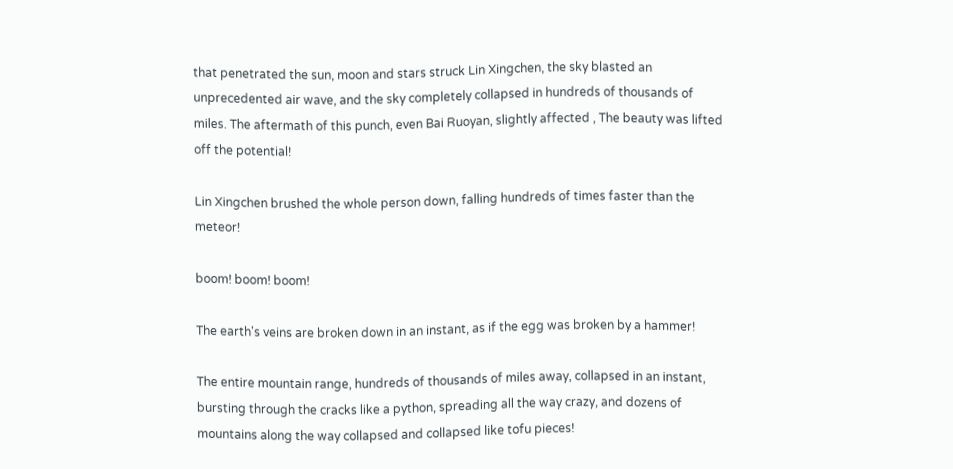that penetrated the sun, moon and stars struck Lin Xingchen, the sky blasted an unprecedented air wave, and the sky completely collapsed in hundreds of thousands of miles. The aftermath of this punch, even Bai Ruoyan, slightly affected , The beauty was lifted off the potential!

Lin Xingchen brushed the whole person down, falling hundreds of times faster than the meteor!

boom! boom! boom!

The earth's veins are broken down in an instant, as if the egg was broken by a hammer!

The entire mountain range, hundreds of thousands of miles away, collapsed in an instant, bursting through the cracks like a python, spreading all the way crazy, and dozens of mountains along the way collapsed and collapsed like tofu pieces!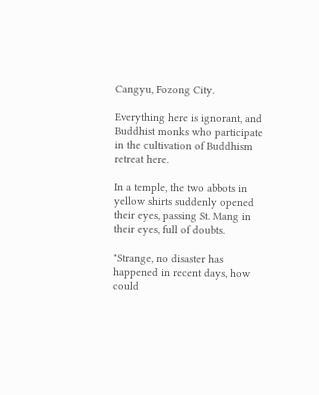Cangyu, Fozong City.

Everything here is ignorant, and Buddhist monks who participate in the cultivation of Buddhism retreat here.

In a temple, the two abbots in yellow shirts suddenly opened their eyes, passing St. Mang in their eyes, full of doubts.

"Strange, no disaster has happened in recent days, how could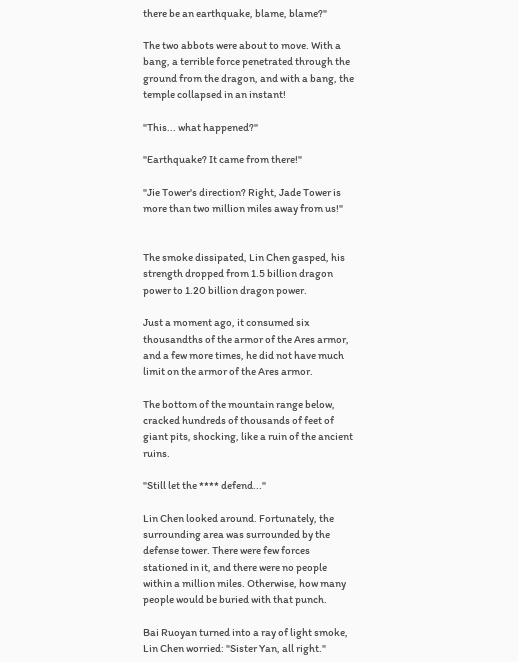there be an earthquake, blame, blame?"

The two abbots were about to move. With a bang, a terrible force penetrated through the ground from the dragon, and with a bang, the temple collapsed in an instant!

"This... what happened?"

"Earthquake? It came from there!"

"Jie Tower's direction? Right, Jade Tower is more than two million miles away from us!"


The smoke dissipated, Lin Chen gasped, his strength dropped from 1.5 billion dragon power to 1.20 billion dragon power.

Just a moment ago, it consumed six thousandths of the armor of the Ares armor, and a few more times, he did not have much limit on the armor of the Ares armor.

The bottom of the mountain range below, cracked hundreds of thousands of feet of giant pits, shocking, like a ruin of the ancient ruins.

"Still let the **** defend..."

Lin Chen looked around. Fortunately, the surrounding area was surrounded by the defense tower. There were few forces stationed in it, and there were no people within a million miles. Otherwise, how many people would be buried with that punch.

Bai Ruoyan turned into a ray of light smoke, Lin Chen worried: "Sister Yan, all right."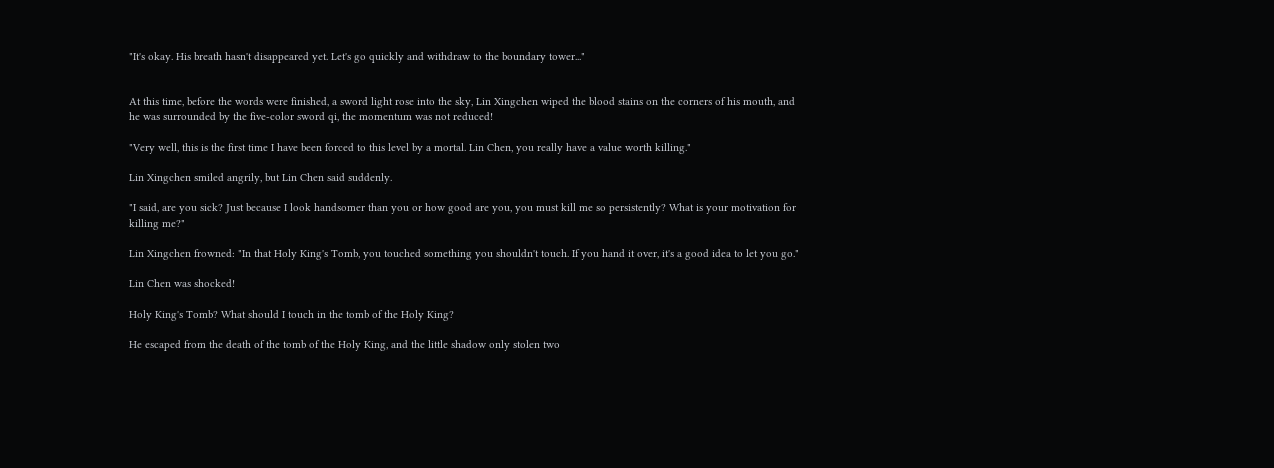"It's okay. His breath hasn't disappeared yet. Let's go quickly and withdraw to the boundary tower..."


At this time, before the words were finished, a sword light rose into the sky, Lin Xingchen wiped the blood stains on the corners of his mouth, and he was surrounded by the five-color sword qi, the momentum was not reduced!

"Very well, this is the first time I have been forced to this level by a mortal. Lin Chen, you really have a value worth killing."

Lin Xingchen smiled angrily, but Lin Chen said suddenly.

"I said, are you sick? Just because I look handsomer than you or how good are you, you must kill me so persistently? What is your motivation for killing me?"

Lin Xingchen frowned: "In that Holy King's Tomb, you touched something you shouldn't touch. If you hand it over, it's a good idea to let you go."

Lin Chen was shocked!

Holy King's Tomb? What should I touch in the tomb of the Holy King?

He escaped from the death of the tomb of the Holy King, and the little shadow only stolen two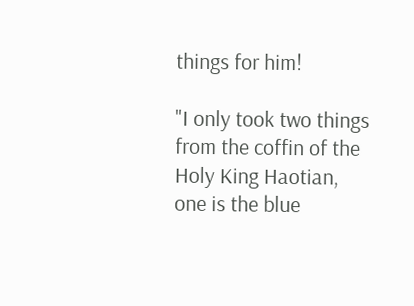things for him!

"I only took two things from the coffin of the Holy King Haotian, one is the blue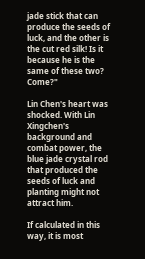jade stick that can produce the seeds of luck, and the other is the cut red silk! Is it because he is the same of these two? Come?"

Lin Chen's heart was shocked. With Lin Xingchen's background and combat power, the blue jade crystal rod that produced the seeds of luck and planting might not attract him.

If calculated in this way, it is most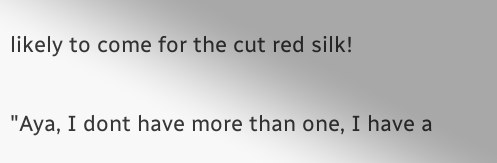likely to come for the cut red silk!

"Aya, I dont have more than one, I have a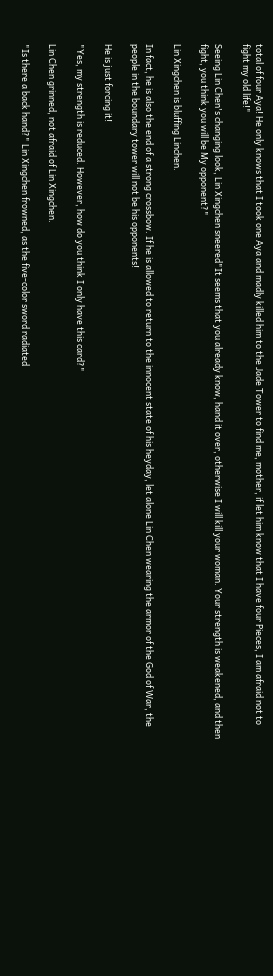total of four Aya! He only knows that I took one Aya and madly killed him to the Jade Tower to find me, mother, if let him know that I have four Pieces, I am afraid not to fight my old life!"

Seeing Lin Chen's changing look, Lin Xingchen sneered"It seems that you already know, hand it over, otherwise I will kill your woman. Your strength is weakened, and then fight, you think you will be My opponent?"

Lin Xingchen is bluffing Linchen.

In fact, he is also the end of a strong crossbow. If he is allowed to return to the innocent state of his heyday, let alone Lin Chen wearing the armor of the God of War, the people in the boundary tower will not be his opponents!

He is just forcing it!

"Yes, my strength is reduced. However, how do you think I only have this card?"

Lin Chen grinned, not afraid of Lin Xingchen.

"Is there a back hand?" Lin Xingchen frowned, as the five-color sword radiated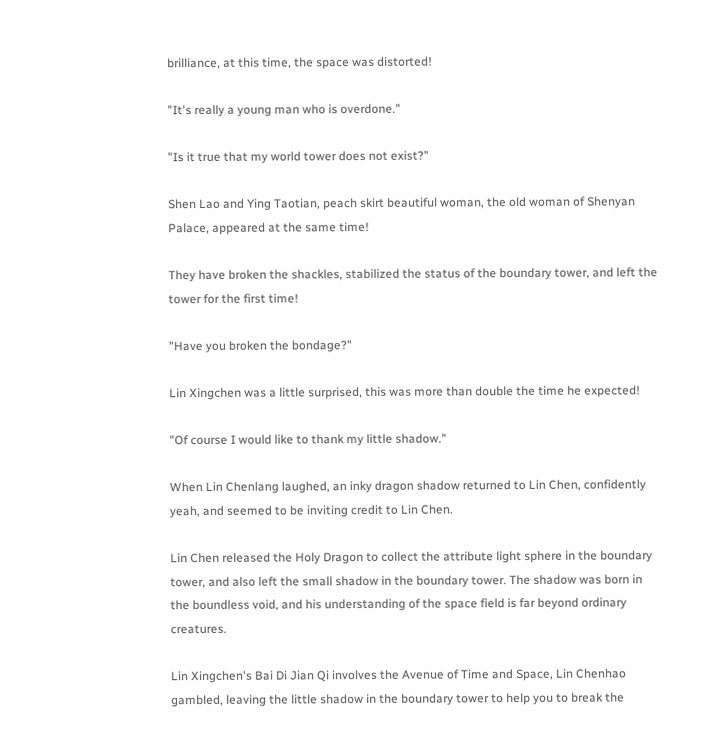brilliance, at this time, the space was distorted!

"It's really a young man who is overdone."

"Is it true that my world tower does not exist?"

Shen Lao and Ying Taotian, peach skirt beautiful woman, the old woman of Shenyan Palace, appeared at the same time!

They have broken the shackles, stabilized the status of the boundary tower, and left the tower for the first time!

"Have you broken the bondage?"

Lin Xingchen was a little surprised, this was more than double the time he expected!

"Of course I would like to thank my little shadow."

When Lin Chenlang laughed, an inky dragon shadow returned to Lin Chen, confidently yeah, and seemed to be inviting credit to Lin Chen.

Lin Chen released the Holy Dragon to collect the attribute light sphere in the boundary tower, and also left the small shadow in the boundary tower. The shadow was born in the boundless void, and his understanding of the space field is far beyond ordinary creatures.

Lin Xingchen's Bai Di Jian Qi involves the Avenue of Time and Space, Lin Chenhao gambled, leaving the little shadow in the boundary tower to help you to break the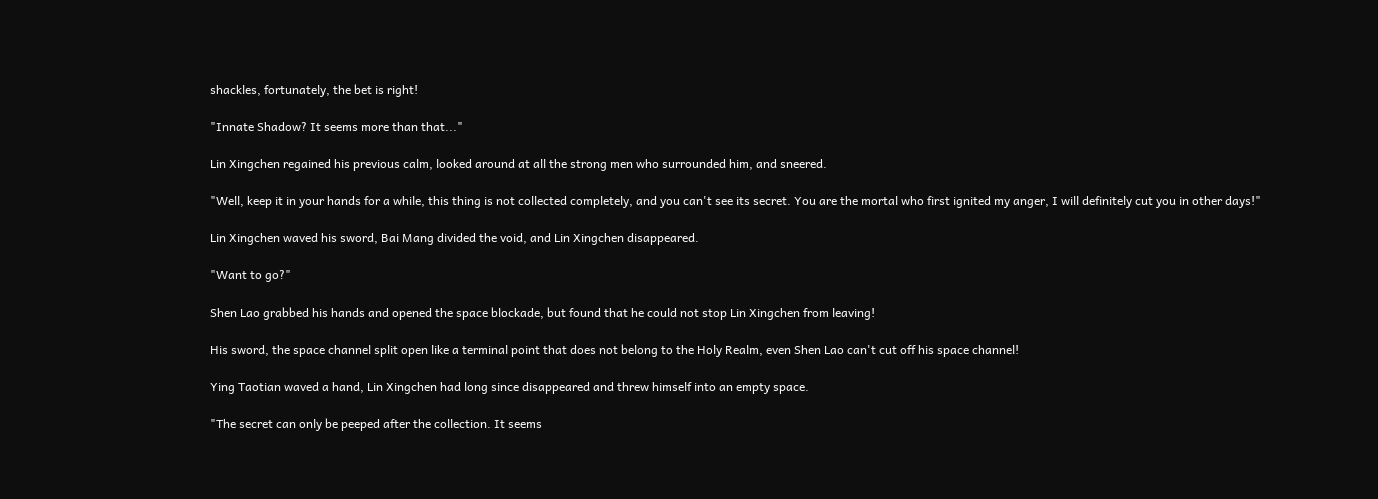shackles, fortunately, the bet is right!

"Innate Shadow? It seems more than that..."

Lin Xingchen regained his previous calm, looked around at all the strong men who surrounded him, and sneered.

"Well, keep it in your hands for a while, this thing is not collected completely, and you can't see its secret. You are the mortal who first ignited my anger, I will definitely cut you in other days!"

Lin Xingchen waved his sword, Bai Mang divided the void, and Lin Xingchen disappeared.

"Want to go?"

Shen Lao grabbed his hands and opened the space blockade, but found that he could not stop Lin Xingchen from leaving!

His sword, the space channel split open like a terminal point that does not belong to the Holy Realm, even Shen Lao can't cut off his space channel!

Ying Taotian waved a hand, Lin Xingchen had long since disappeared and threw himself into an empty space.

"The secret can only be peeped after the collection. It seems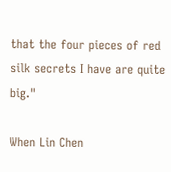that the four pieces of red silk secrets I have are quite big."

When Lin Chen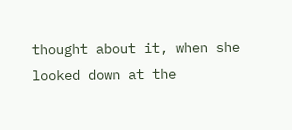thought about it, when she looked down at the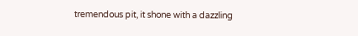tremendous pit, it shone with a dazzling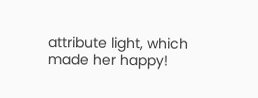attribute light, which made her happy!